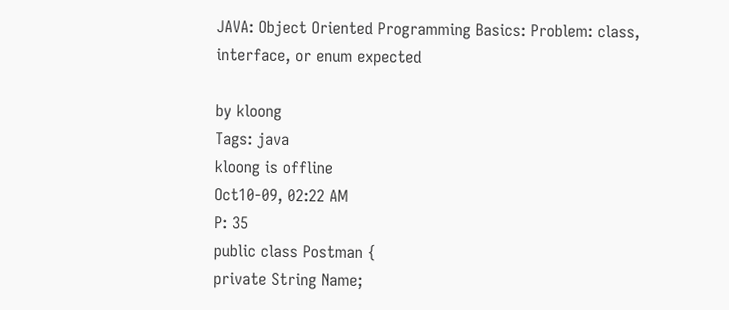JAVA: Object Oriented Programming Basics: Problem: class, interface, or enum expected

by kloong
Tags: java
kloong is offline
Oct10-09, 02:22 AM
P: 35
public class Postman {
private String Name;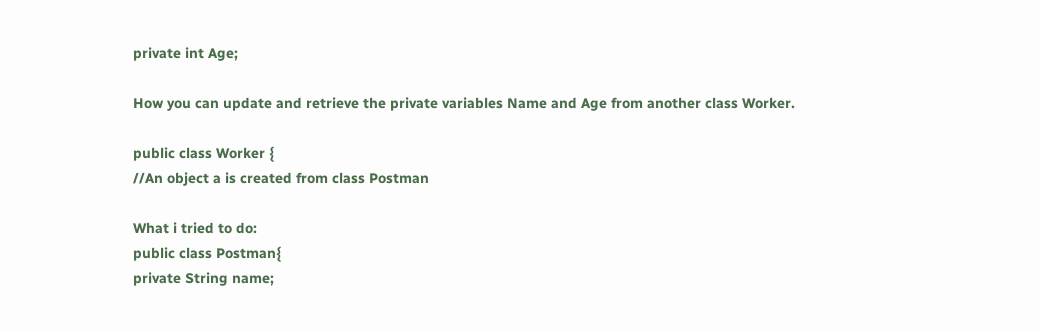private int Age;

How you can update and retrieve the private variables Name and Age from another class Worker.

public class Worker {
//An object a is created from class Postman

What i tried to do:
public class Postman{
private String name;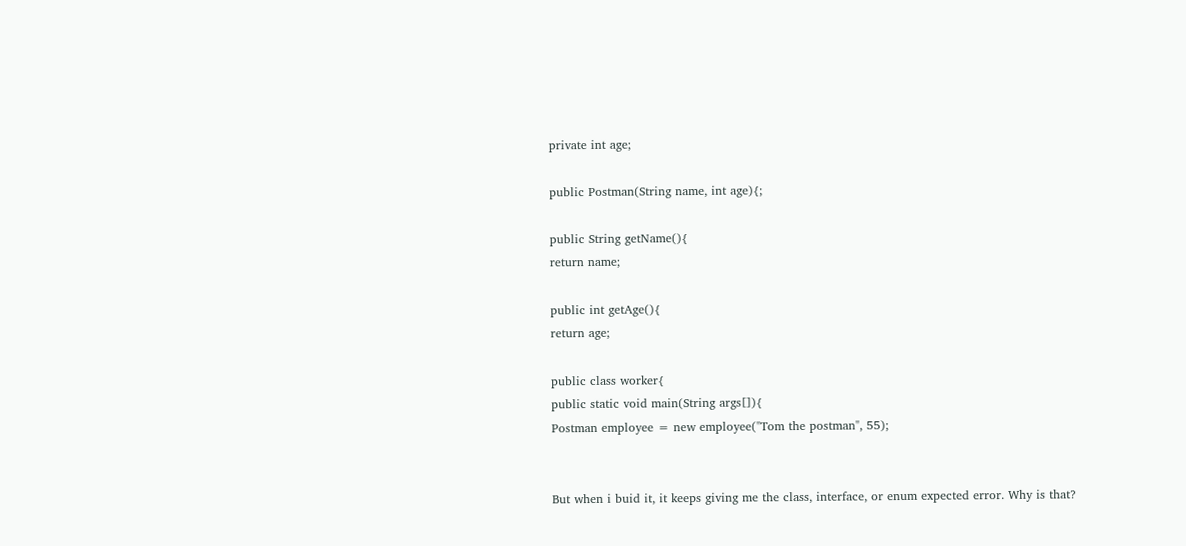private int age;

public Postman(String name, int age){;

public String getName(){
return name;

public int getAge(){
return age;

public class worker{
public static void main(String args[]){
Postman employee = new employee("Tom the postman", 55);


But when i buid it, it keeps giving me the class, interface, or enum expected error. Why is that?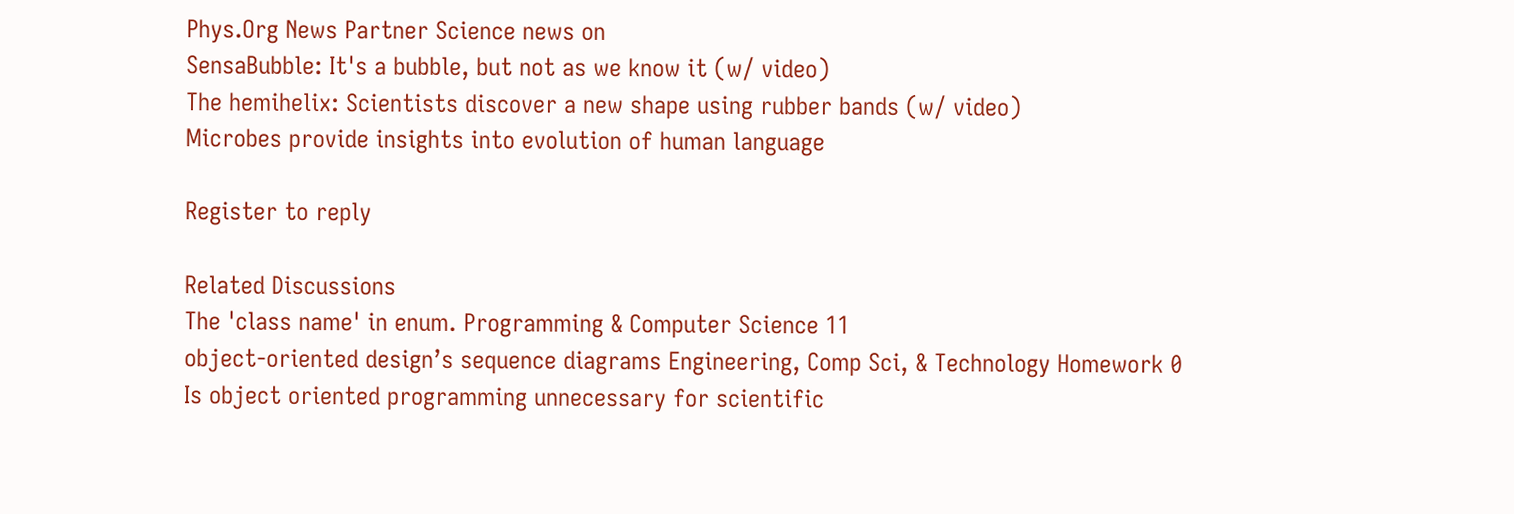Phys.Org News Partner Science news on
SensaBubble: It's a bubble, but not as we know it (w/ video)
The hemihelix: Scientists discover a new shape using rubber bands (w/ video)
Microbes provide insights into evolution of human language

Register to reply

Related Discussions
The 'class name' in enum. Programming & Computer Science 11
object-oriented design’s sequence diagrams Engineering, Comp Sci, & Technology Homework 0
Is object oriented programming unnecessary for scientific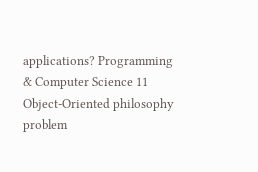applications? Programming & Computer Science 11
Object-Oriented philosophy problem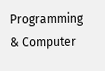Programming & Computer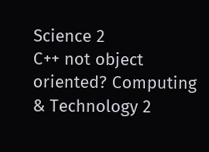Science 2
C++ not object oriented? Computing & Technology 2